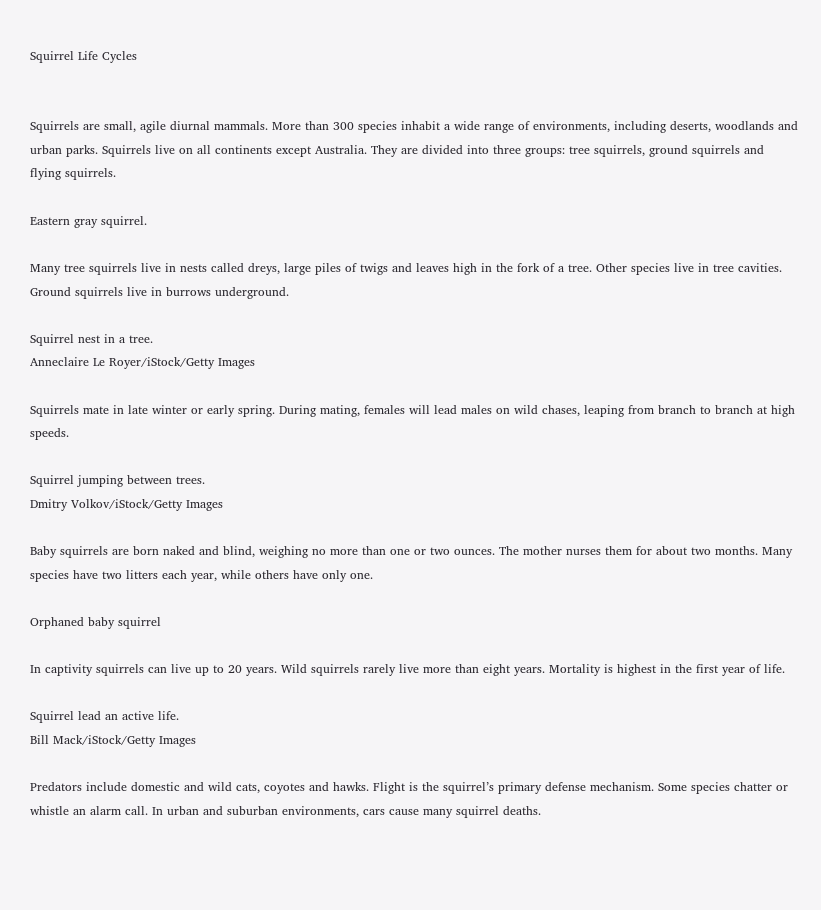Squirrel Life Cycles


Squirrels are small, agile diurnal mammals. More than 300 species inhabit a wide range of environments, including deserts, woodlands and urban parks. Squirrels live on all continents except Australia. They are divided into three groups: tree squirrels, ground squirrels and flying squirrels.

Eastern gray squirrel.

Many tree squirrels live in nests called dreys, large piles of twigs and leaves high in the fork of a tree. Other species live in tree cavities. Ground squirrels live in burrows underground.

Squirrel nest in a tree.
Anneclaire Le Royer/iStock/Getty Images

Squirrels mate in late winter or early spring. During mating, females will lead males on wild chases, leaping from branch to branch at high speeds.

Squirrel jumping between trees.
Dmitry Volkov/iStock/Getty Images

Baby squirrels are born naked and blind, weighing no more than one or two ounces. The mother nurses them for about two months. Many species have two litters each year, while others have only one.

Orphaned baby squirrel

In captivity squirrels can live up to 20 years. Wild squirrels rarely live more than eight years. Mortality is highest in the first year of life.

Squirrel lead an active life.
Bill Mack/iStock/Getty Images

Predators include domestic and wild cats, coyotes and hawks. Flight is the squirrel’s primary defense mechanism. Some species chatter or whistle an alarm call. In urban and suburban environments, cars cause many squirrel deaths.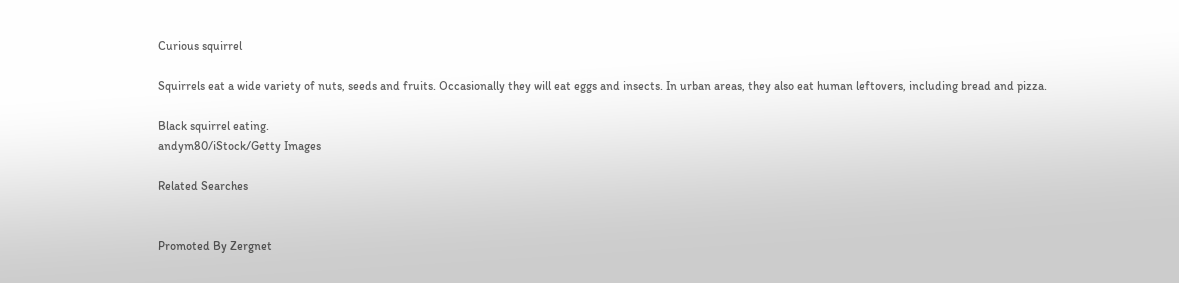Curious squirrel

Squirrels eat a wide variety of nuts, seeds and fruits. Occasionally they will eat eggs and insects. In urban areas, they also eat human leftovers, including bread and pizza.

Black squirrel eating.
andym80/iStock/Getty Images

Related Searches


Promoted By Zergnet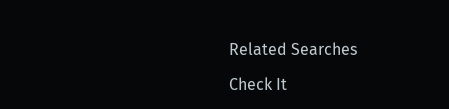Related Searches

Check It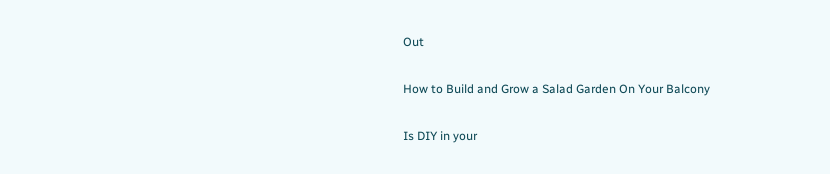Out

How to Build and Grow a Salad Garden On Your Balcony

Is DIY in your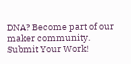DNA? Become part of our maker community.
Submit Your Work!